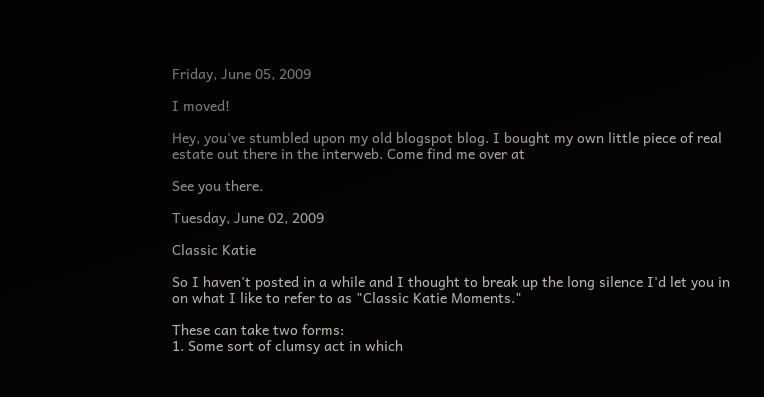Friday, June 05, 2009

I moved!

Hey, you've stumbled upon my old blogspot blog. I bought my own little piece of real estate out there in the interweb. Come find me over at

See you there.

Tuesday, June 02, 2009

Classic Katie

So I haven't posted in a while and I thought to break up the long silence I'd let you in on what I like to refer to as "Classic Katie Moments."

These can take two forms:
1. Some sort of clumsy act in which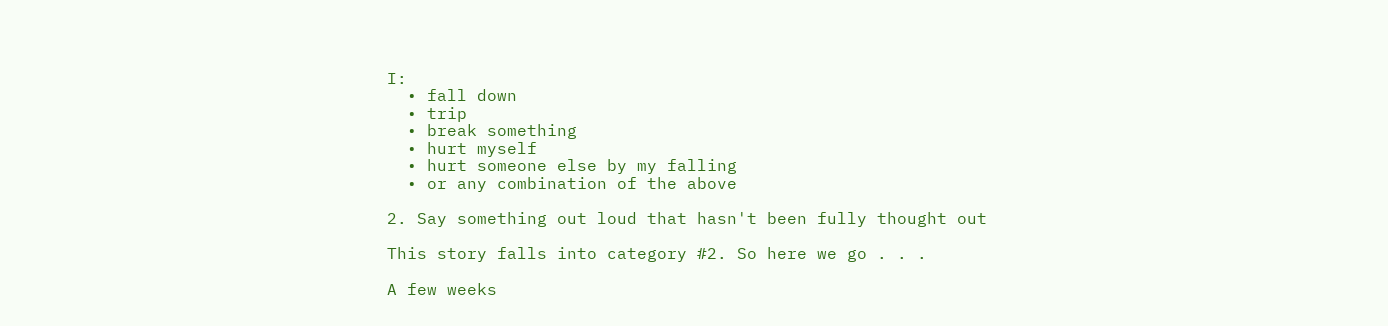I:
  • fall down
  • trip
  • break something
  • hurt myself
  • hurt someone else by my falling
  • or any combination of the above

2. Say something out loud that hasn't been fully thought out

This story falls into category #2. So here we go . . .

A few weeks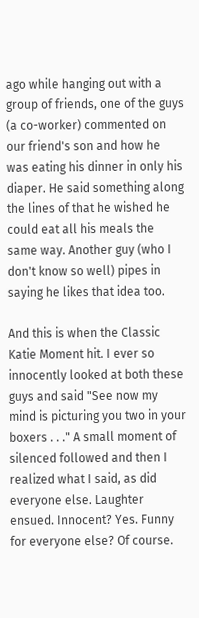ago while hanging out with a group of friends, one of the guys (a co-worker) commented on our friend's son and how he was eating his dinner in only his diaper. He said something along the lines of that he wished he could eat all his meals the same way. Another guy (who I don't know so well) pipes in saying he likes that idea too.

And this is when the Classic Katie Moment hit. I ever so innocently looked at both these guys and said "See now my mind is picturing you two in your boxers . . ." A small moment of silenced followed and then I realized what I said, as did everyone else. Laughter ensued. Innocent? Yes. Funny for everyone else? Of course.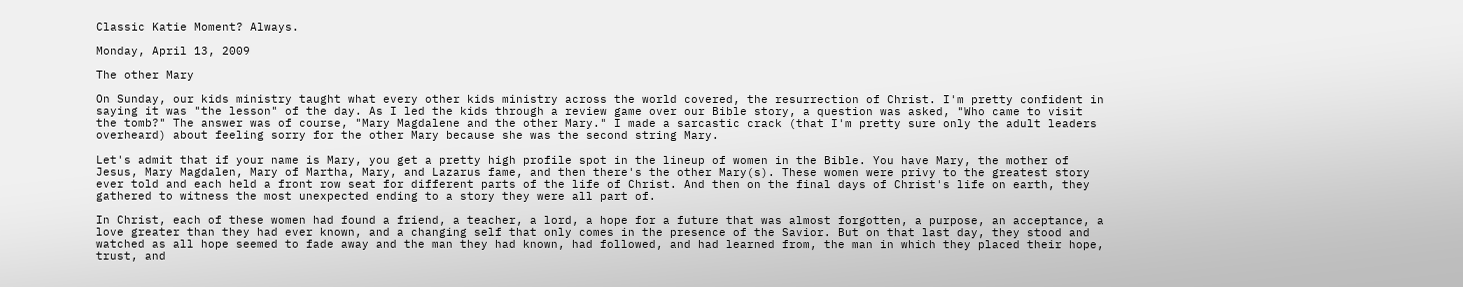Classic Katie Moment? Always.

Monday, April 13, 2009

The other Mary

On Sunday, our kids ministry taught what every other kids ministry across the world covered, the resurrection of Christ. I'm pretty confident in saying it was "the lesson" of the day. As I led the kids through a review game over our Bible story, a question was asked, "Who came to visit the tomb?" The answer was of course, "Mary Magdalene and the other Mary." I made a sarcastic crack (that I'm pretty sure only the adult leaders overheard) about feeling sorry for the other Mary because she was the second string Mary.

Let's admit that if your name is Mary, you get a pretty high profile spot in the lineup of women in the Bible. You have Mary, the mother of Jesus, Mary Magdalen, Mary of Martha, Mary, and Lazarus fame, and then there's the other Mary(s). These women were privy to the greatest story ever told and each held a front row seat for different parts of the life of Christ. And then on the final days of Christ's life on earth, they gathered to witness the most unexpected ending to a story they were all part of.

In Christ, each of these women had found a friend, a teacher, a lord, a hope for a future that was almost forgotten, a purpose, an acceptance, a love greater than they had ever known, and a changing self that only comes in the presence of the Savior. But on that last day, they stood and watched as all hope seemed to fade away and the man they had known, had followed, and had learned from, the man in which they placed their hope, trust, and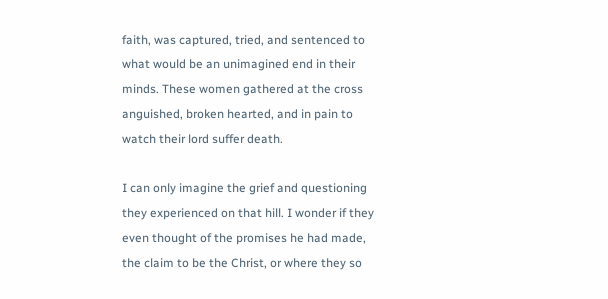faith, was captured, tried, and sentenced to what would be an unimagined end in their minds. These women gathered at the cross anguished, broken hearted, and in pain to watch their lord suffer death.

I can only imagine the grief and questioning they experienced on that hill. I wonder if they even thought of the promises he had made, the claim to be the Christ, or where they so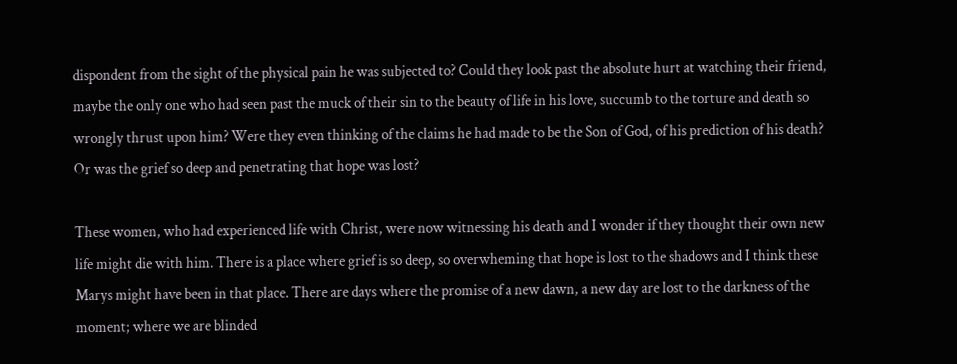dispondent from the sight of the physical pain he was subjected to? Could they look past the absolute hurt at watching their friend, maybe the only one who had seen past the muck of their sin to the beauty of life in his love, succumb to the torture and death so wrongly thrust upon him? Were they even thinking of the claims he had made to be the Son of God, of his prediction of his death? Or was the grief so deep and penetrating that hope was lost?

These women, who had experienced life with Christ, were now witnessing his death and I wonder if they thought their own new life might die with him. There is a place where grief is so deep, so overwheming that hope is lost to the shadows and I think these Marys might have been in that place. There are days where the promise of a new dawn, a new day are lost to the darkness of the moment; where we are blinded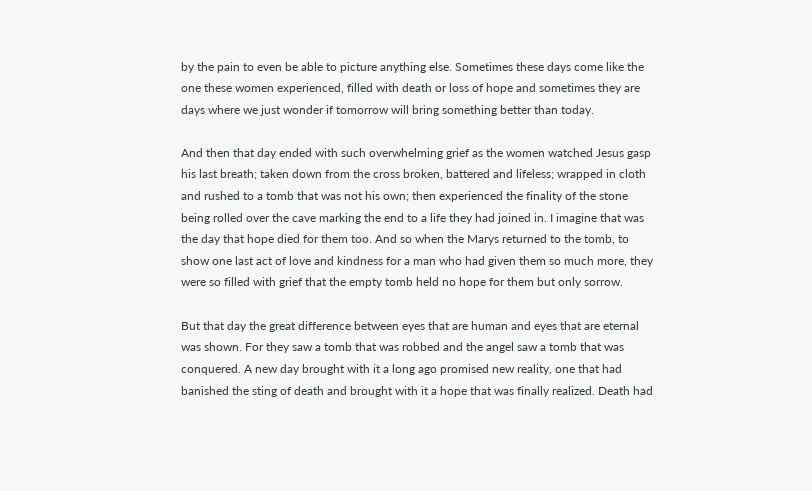by the pain to even be able to picture anything else. Sometimes these days come like the one these women experienced, filled with death or loss of hope and sometimes they are days where we just wonder if tomorrow will bring something better than today.

And then that day ended with such overwhelming grief as the women watched Jesus gasp his last breath; taken down from the cross broken, battered and lifeless; wrapped in cloth and rushed to a tomb that was not his own; then experienced the finality of the stone being rolled over the cave marking the end to a life they had joined in. I imagine that was the day that hope died for them too. And so when the Marys returned to the tomb, to show one last act of love and kindness for a man who had given them so much more, they were so filled with grief that the empty tomb held no hope for them but only sorrow.

But that day the great difference between eyes that are human and eyes that are eternal was shown. For they saw a tomb that was robbed and the angel saw a tomb that was conquered. A new day brought with it a long ago promised new reality, one that had banished the sting of death and brought with it a hope that was finally realized. Death had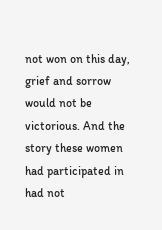not won on this day, grief and sorrow would not be victorious. And the story these women had participated in had not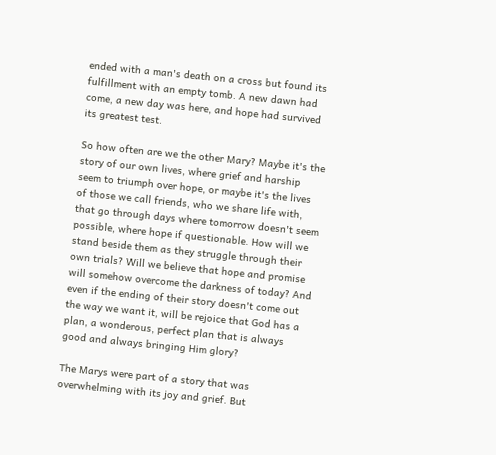ended with a man's death on a cross but found its fulfillment with an empty tomb. A new dawn had come, a new day was here, and hope had survived its greatest test.

So how often are we the other Mary? Maybe it's the story of our own lives, where grief and harship seem to triumph over hope, or maybe it's the lives of those we call friends, who we share life with, that go through days where tomorrow doesn't seem possible, where hope if questionable. How will we stand beside them as they struggle through their own trials? Will we believe that hope and promise will somehow overcome the darkness of today? And even if the ending of their story doesn't come out the way we want it, will be rejoice that God has a plan, a wonderous, perfect plan that is always good and always bringing Him glory?

The Marys were part of a story that was overwhelming with its joy and grief. But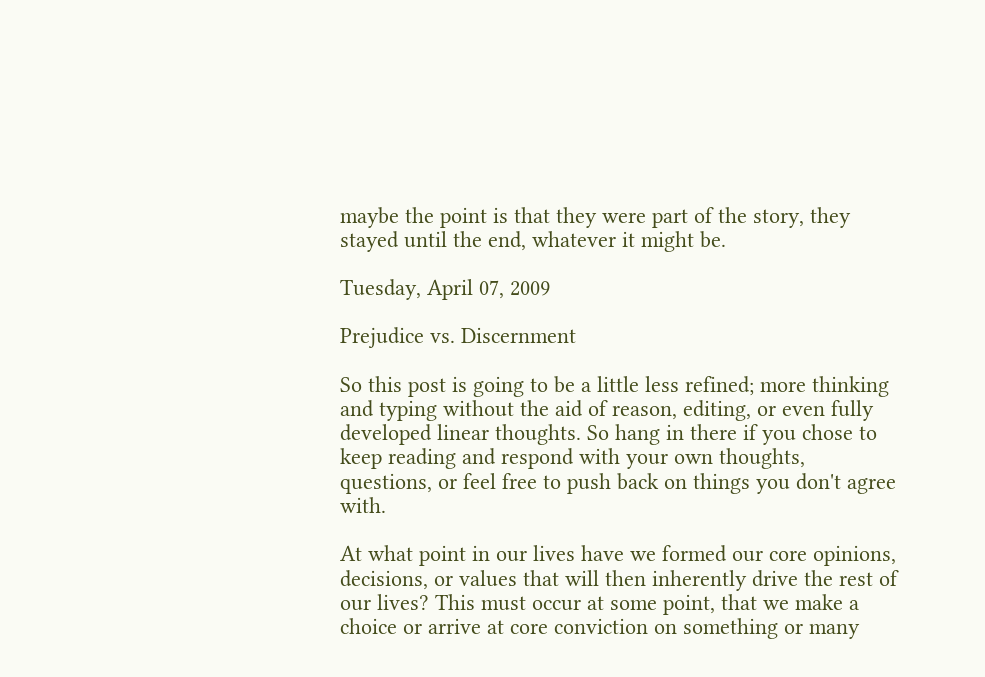maybe the point is that they were part of the story, they stayed until the end, whatever it might be.

Tuesday, April 07, 2009

Prejudice vs. Discernment

So this post is going to be a little less refined; more thinking and typing without the aid of reason, editing, or even fully developed linear thoughts. So hang in there if you chose to keep reading and respond with your own thoughts, questions, or feel free to push back on things you don't agree with.

At what point in our lives have we formed our core opinions, decisions, or values that will then inherently drive the rest of our lives? This must occur at some point, that we make a choice or arrive at core conviction on something or many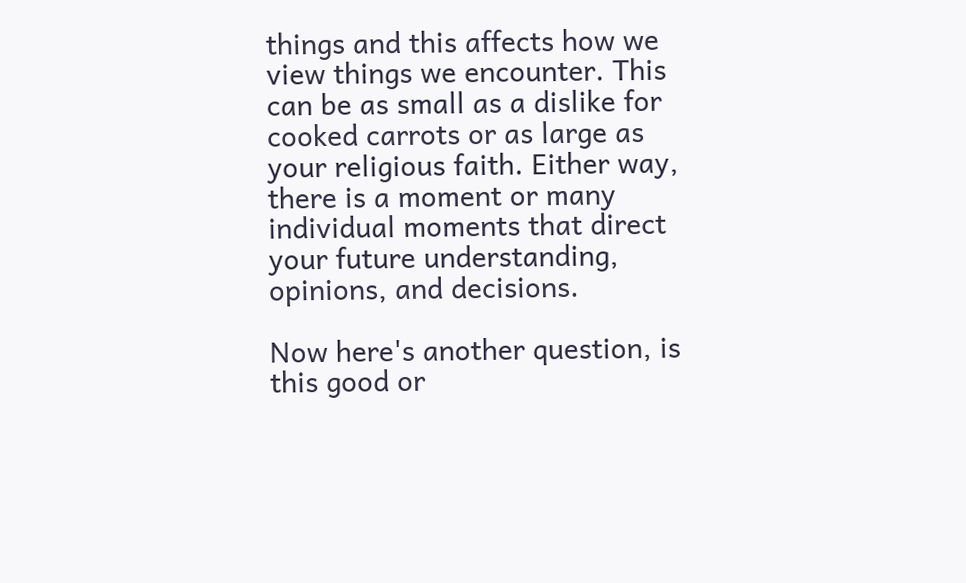things and this affects how we view things we encounter. This can be as small as a dislike for cooked carrots or as large as your religious faith. Either way, there is a moment or many individual moments that direct your future understanding, opinions, and decisions.

Now here's another question, is this good or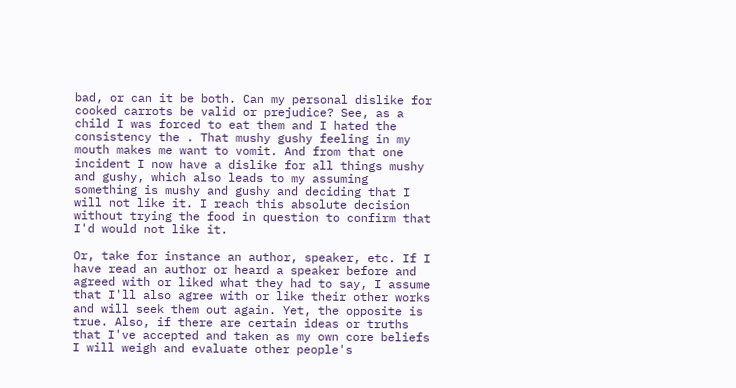bad, or can it be both. Can my personal dislike for cooked carrots be valid or prejudice? See, as a child I was forced to eat them and I hated the consistency the . That mushy gushy feeling in my mouth makes me want to vomit. And from that one incident I now have a dislike for all things mushy and gushy, which also leads to my assuming something is mushy and gushy and deciding that I will not like it. I reach this absolute decision without trying the food in question to confirm that I'd would not like it.

Or, take for instance an author, speaker, etc. If I have read an author or heard a speaker before and agreed with or liked what they had to say, I assume that I'll also agree with or like their other works and will seek them out again. Yet, the opposite is true. Also, if there are certain ideas or truths that I've accepted and taken as my own core beliefs I will weigh and evaluate other people's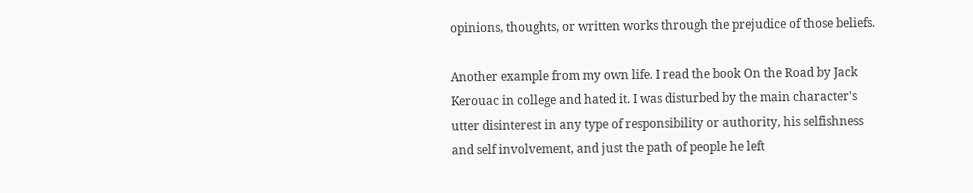opinions, thoughts, or written works through the prejudice of those beliefs.

Another example from my own life. I read the book On the Road by Jack Kerouac in college and hated it. I was disturbed by the main character's utter disinterest in any type of responsibility or authority, his selfishness and self involvement, and just the path of people he left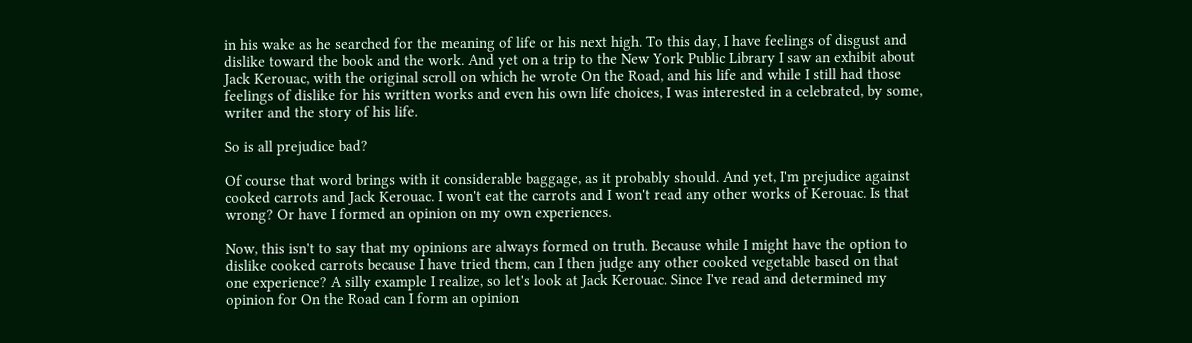in his wake as he searched for the meaning of life or his next high. To this day, I have feelings of disgust and dislike toward the book and the work. And yet on a trip to the New York Public Library I saw an exhibit about Jack Kerouac, with the original scroll on which he wrote On the Road, and his life and while I still had those feelings of dislike for his written works and even his own life choices, I was interested in a celebrated, by some, writer and the story of his life.

So is all prejudice bad?

Of course that word brings with it considerable baggage, as it probably should. And yet, I'm prejudice against cooked carrots and Jack Kerouac. I won't eat the carrots and I won't read any other works of Kerouac. Is that wrong? Or have I formed an opinion on my own experiences.

Now, this isn't to say that my opinions are always formed on truth. Because while I might have the option to dislike cooked carrots because I have tried them, can I then judge any other cooked vegetable based on that one experience? A silly example I realize, so let's look at Jack Kerouac. Since I've read and determined my opinion for On the Road can I form an opinion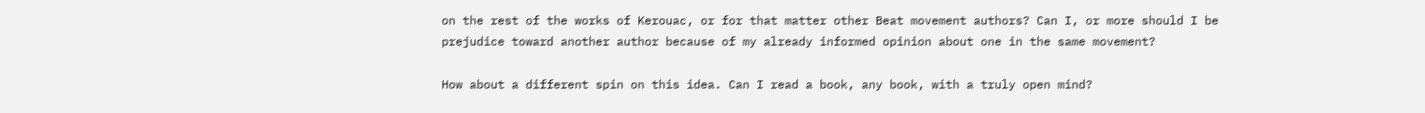on the rest of the works of Kerouac, or for that matter other Beat movement authors? Can I, or more should I be prejudice toward another author because of my already informed opinion about one in the same movement?

How about a different spin on this idea. Can I read a book, any book, with a truly open mind?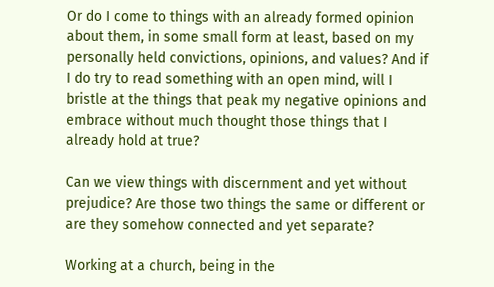Or do I come to things with an already formed opinion about them, in some small form at least, based on my personally held convictions, opinions, and values? And if I do try to read something with an open mind, will I bristle at the things that peak my negative opinions and embrace without much thought those things that I already hold at true?

Can we view things with discernment and yet without prejudice? Are those two things the same or different or are they somehow connected and yet separate?

Working at a church, being in the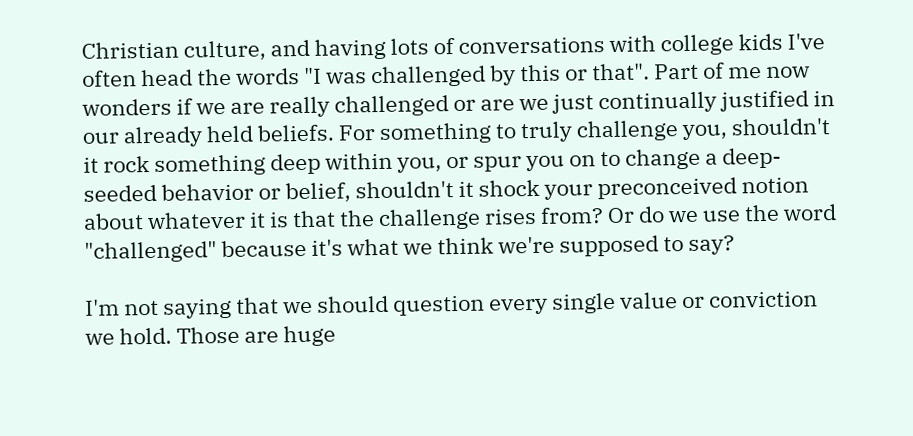Christian culture, and having lots of conversations with college kids I've often head the words "I was challenged by this or that". Part of me now wonders if we are really challenged or are we just continually justified in our already held beliefs. For something to truly challenge you, shouldn't it rock something deep within you, or spur you on to change a deep-seeded behavior or belief, shouldn't it shock your preconceived notion about whatever it is that the challenge rises from? Or do we use the word "challenged" because it's what we think we're supposed to say?

I'm not saying that we should question every single value or conviction we hold. Those are huge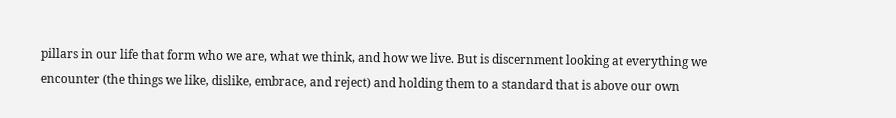pillars in our life that form who we are, what we think, and how we live. But is discernment looking at everything we encounter (the things we like, dislike, embrace, and reject) and holding them to a standard that is above our own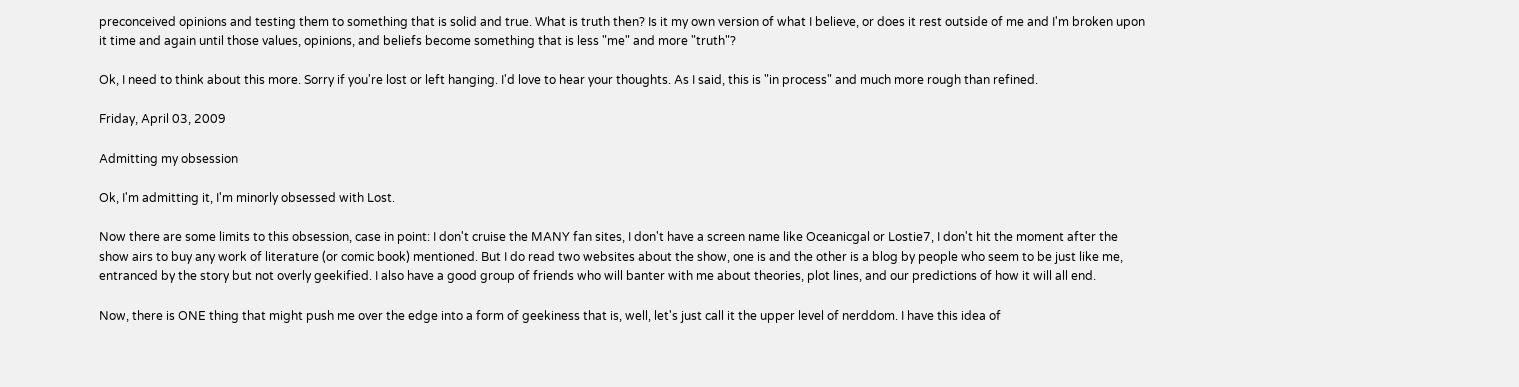preconceived opinions and testing them to something that is solid and true. What is truth then? Is it my own version of what I believe, or does it rest outside of me and I'm broken upon it time and again until those values, opinions, and beliefs become something that is less "me" and more "truth"?

Ok, I need to think about this more. Sorry if you're lost or left hanging. I'd love to hear your thoughts. As I said, this is "in process" and much more rough than refined.

Friday, April 03, 2009

Admitting my obsession

Ok, I'm admitting it, I'm minorly obsessed with Lost.

Now there are some limits to this obsession, case in point: I don't cruise the MANY fan sites, I don't have a screen name like Oceanicgal or Lostie7, I don't hit the moment after the show airs to buy any work of literature (or comic book) mentioned. But I do read two websites about the show, one is and the other is a blog by people who seem to be just like me, entranced by the story but not overly geekified. I also have a good group of friends who will banter with me about theories, plot lines, and our predictions of how it will all end.

Now, there is ONE thing that might push me over the edge into a form of geekiness that is, well, let's just call it the upper level of nerddom. I have this idea of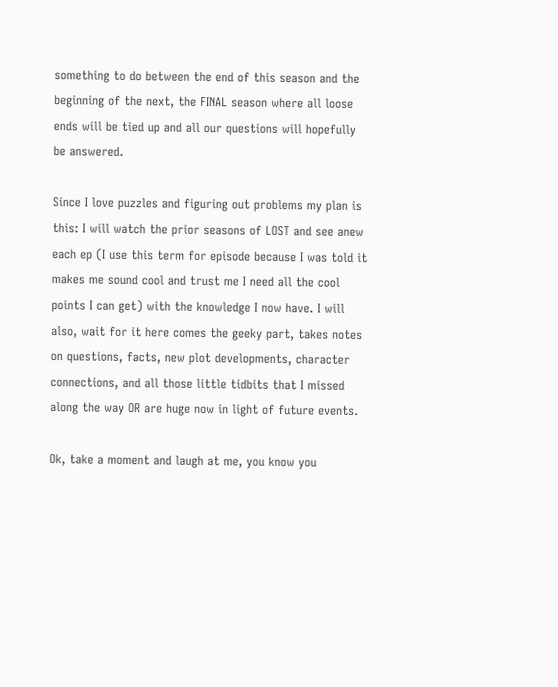something to do between the end of this season and the beginning of the next, the FINAL season where all loose ends will be tied up and all our questions will hopefully be answered.

Since I love puzzles and figuring out problems my plan is this: I will watch the prior seasons of LOST and see anew each ep (I use this term for episode because I was told it makes me sound cool and trust me I need all the cool points I can get) with the knowledge I now have. I will also, wait for it here comes the geeky part, takes notes on questions, facts, new plot developments, character connections, and all those little tidbits that I missed along the way OR are huge now in light of future events.

Ok, take a moment and laugh at me, you know you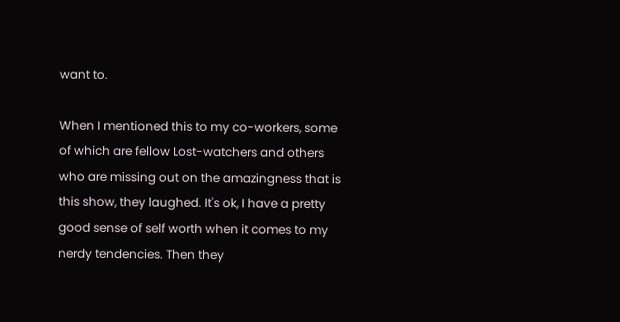want to.

When I mentioned this to my co-workers, some of which are fellow Lost-watchers and others who are missing out on the amazingness that is this show, they laughed. It's ok, I have a pretty good sense of self worth when it comes to my nerdy tendencies. Then they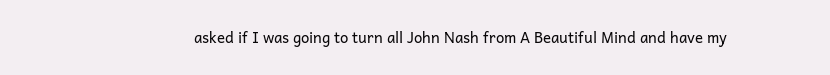asked if I was going to turn all John Nash from A Beautiful Mind and have my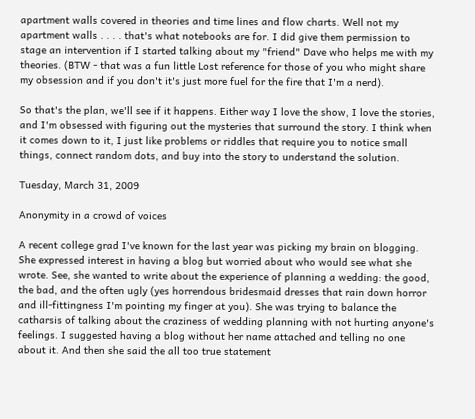apartment walls covered in theories and time lines and flow charts. Well not my apartment walls . . . . that's what notebooks are for. I did give them permission to stage an intervention if I started talking about my "friend" Dave who helps me with my theories. (BTW - that was a fun little Lost reference for those of you who might share my obsession and if you don't it's just more fuel for the fire that I'm a nerd).

So that's the plan, we'll see if it happens. Either way I love the show, I love the stories, and I'm obsessed with figuring out the mysteries that surround the story. I think when it comes down to it, I just like problems or riddles that require you to notice small things, connect random dots, and buy into the story to understand the solution.

Tuesday, March 31, 2009

Anonymity in a crowd of voices

A recent college grad I've known for the last year was picking my brain on blogging. She expressed interest in having a blog but worried about who would see what she wrote. See, she wanted to write about the experience of planning a wedding: the good, the bad, and the often ugly (yes horrendous bridesmaid dresses that rain down horror and ill-fittingness I'm pointing my finger at you). She was trying to balance the catharsis of talking about the craziness of wedding planning with not hurting anyone's feelings. I suggested having a blog without her name attached and telling no one about it. And then she said the all too true statement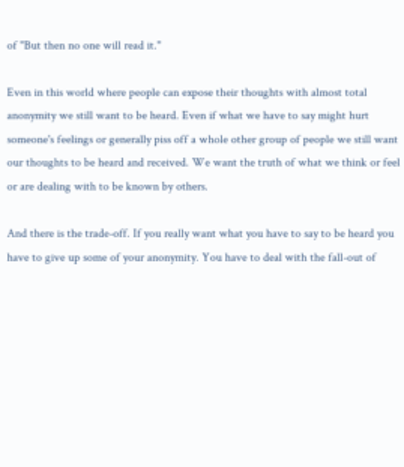of "But then no one will read it."

Even in this world where people can expose their thoughts with almost total anonymity we still want to be heard. Even if what we have to say might hurt someone's feelings or generally piss off a whole other group of people we still want our thoughts to be heard and received. We want the truth of what we think or feel or are dealing with to be known by others.

And there is the trade-off. If you really want what you have to say to be heard you have to give up some of your anonymity. You have to deal with the fall-out of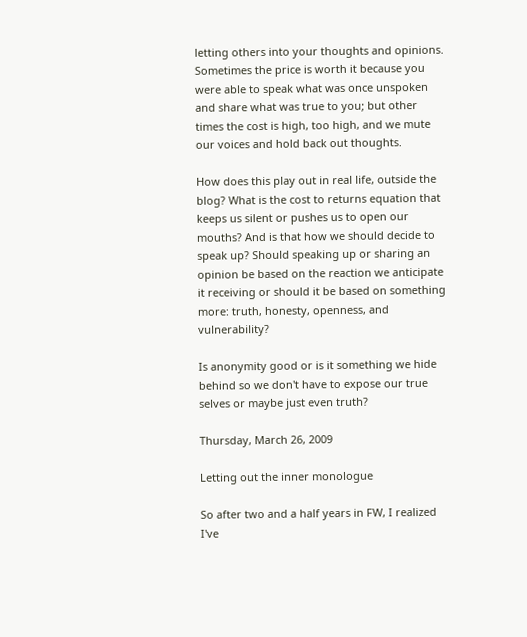letting others into your thoughts and opinions. Sometimes the price is worth it because you were able to speak what was once unspoken and share what was true to you; but other times the cost is high, too high, and we mute our voices and hold back out thoughts.

How does this play out in real life, outside the blog? What is the cost to returns equation that keeps us silent or pushes us to open our mouths? And is that how we should decide to speak up? Should speaking up or sharing an opinion be based on the reaction we anticipate it receiving or should it be based on something more: truth, honesty, openness, and vulnerability?

Is anonymity good or is it something we hide behind so we don't have to expose our true selves or maybe just even truth?

Thursday, March 26, 2009

Letting out the inner monologue

So after two and a half years in FW, I realized I've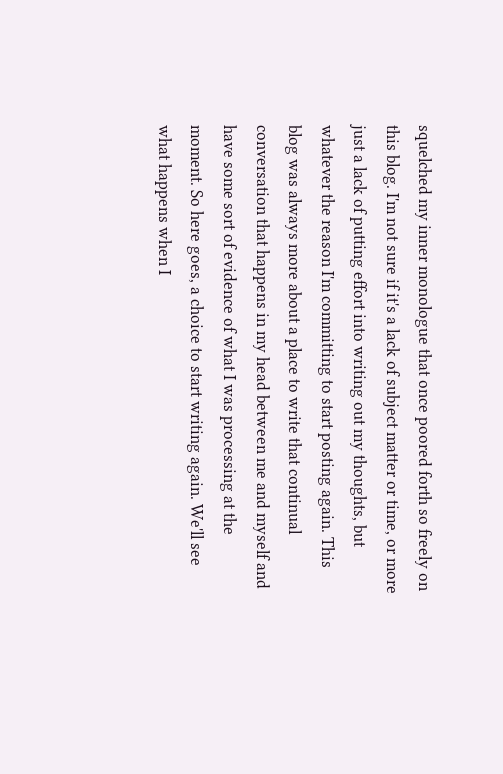squelched my inner monologue that once poored forth so freely on this blog. I'm not sure if it's a lack of subject matter or time, or more just a lack of putting effort into writing out my thoughts, but whatever the reason I'm committing to start posting again. This blog was always more about a place to write that continual conversation that happens in my head between me and myself and have some sort of evidence of what I was processing at the moment. So here goes, a choice to start writing again. We'll see what happens when I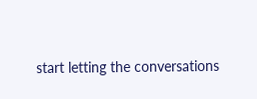start letting the conversations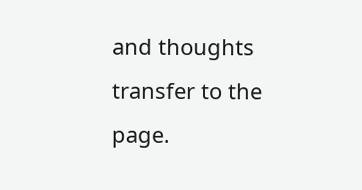and thoughts transfer to the page.